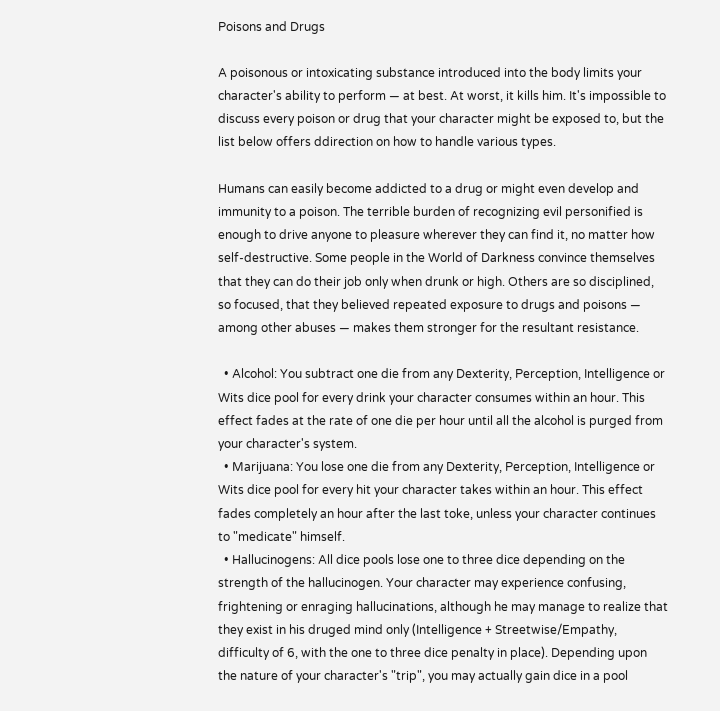Poisons and Drugs

A poisonous or intoxicating substance introduced into the body limits your character's ability to perform — at best. At worst, it kills him. It's impossible to discuss every poison or drug that your character might be exposed to, but the list below offers ddirection on how to handle various types.

Humans can easily become addicted to a drug or might even develop and immunity to a poison. The terrible burden of recognizing evil personified is enough to drive anyone to pleasure wherever they can find it, no matter how self-destructive. Some people in the World of Darkness convince themselves that they can do their job only when drunk or high. Others are so disciplined, so focused, that they believed repeated exposure to drugs and poisons — among other abuses — makes them stronger for the resultant resistance.

  • Alcohol: You subtract one die from any Dexterity, Perception, Intelligence or Wits dice pool for every drink your character consumes within an hour. This effect fades at the rate of one die per hour until all the alcohol is purged from your character's system.
  • Marijuana: You lose one die from any Dexterity, Perception, Intelligence or Wits dice pool for every hit your character takes within an hour. This effect fades completely an hour after the last toke, unless your character continues to "medicate" himself.
  • Hallucinogens: All dice pools lose one to three dice depending on the strength of the hallucinogen. Your character may experience confusing, frightening or enraging hallucinations, although he may manage to realize that they exist in his druged mind only (Intelligence + Streetwise/Empathy, difficulty of 6, with the one to three dice penalty in place). Depending upon the nature of your character's "trip", you may actually gain dice in a pool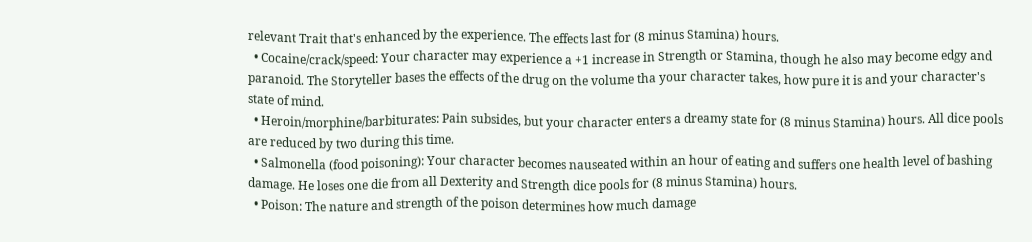relevant Trait that's enhanced by the experience. The effects last for (8 minus Stamina) hours.
  • Cocaine/crack/speed: Your character may experience a +1 increase in Strength or Stamina, though he also may become edgy and paranoid. The Storyteller bases the effects of the drug on the volume tha your character takes, how pure it is and your character's state of mind.
  • Heroin/morphine/barbiturates: Pain subsides, but your character enters a dreamy state for (8 minus Stamina) hours. All dice pools are reduced by two during this time.
  • Salmonella (food poisoning): Your character becomes nauseated within an hour of eating and suffers one health level of bashing damage. He loses one die from all Dexterity and Strength dice pools for (8 minus Stamina) hours.
  • Poison: The nature and strength of the poison determines how much damage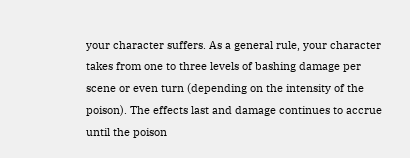your character suffers. As a general rule, your character takes from one to three levels of bashing damage per scene or even turn (depending on the intensity of the poison). The effects last and damage continues to accrue until the poison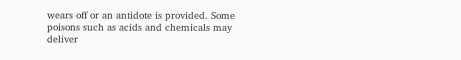wears off or an antidote is provided. Some poisons such as acids and chemicals may deliver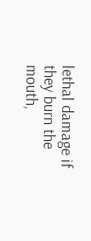lethal damage if they burn the mouth,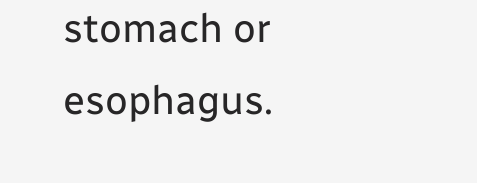stomach or esophagus.